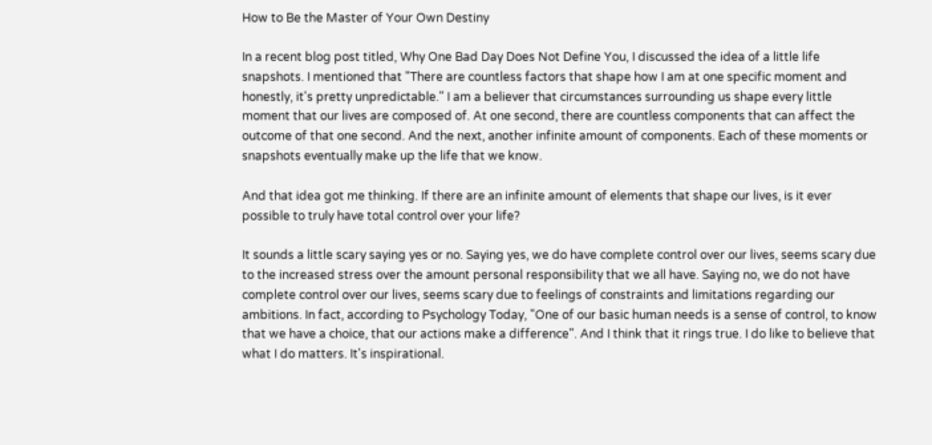How to Be the Master of Your Own Destiny

In a recent blog post titled, Why One Bad Day Does Not Define You, I discussed the idea of a little life snapshots. I mentioned that "There are countless factors that shape how I am at one specific moment and honestly, it's pretty unpredictable." I am a believer that circumstances surrounding us shape every little moment that our lives are composed of. At one second, there are countless components that can affect the outcome of that one second. And the next, another infinite amount of components. Each of these moments or snapshots eventually make up the life that we know.

And that idea got me thinking. If there are an infinite amount of elements that shape our lives, is it ever possible to truly have total control over your life?

It sounds a little scary saying yes or no. Saying yes, we do have complete control over our lives, seems scary due to the increased stress over the amount personal responsibility that we all have. Saying no, we do not have complete control over our lives, seems scary due to feelings of constraints and limitations regarding our ambitions. In fact, according to Psychology Today, "One of our basic human needs is a sense of control, to know that we have a choice, that our actions make a difference". And I think that it rings true. I do like to believe that what I do matters. It's inspirational.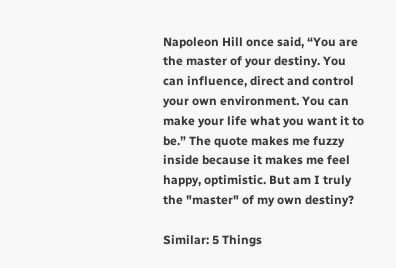Napoleon Hill once said, “You are the master of your destiny. You can influence, direct and control your own environment. You can make your life what you want it to be.” The quote makes me fuzzy inside because it makes me feel happy, optimistic. But am I truly the "master" of my own destiny?

Similar: 5 Things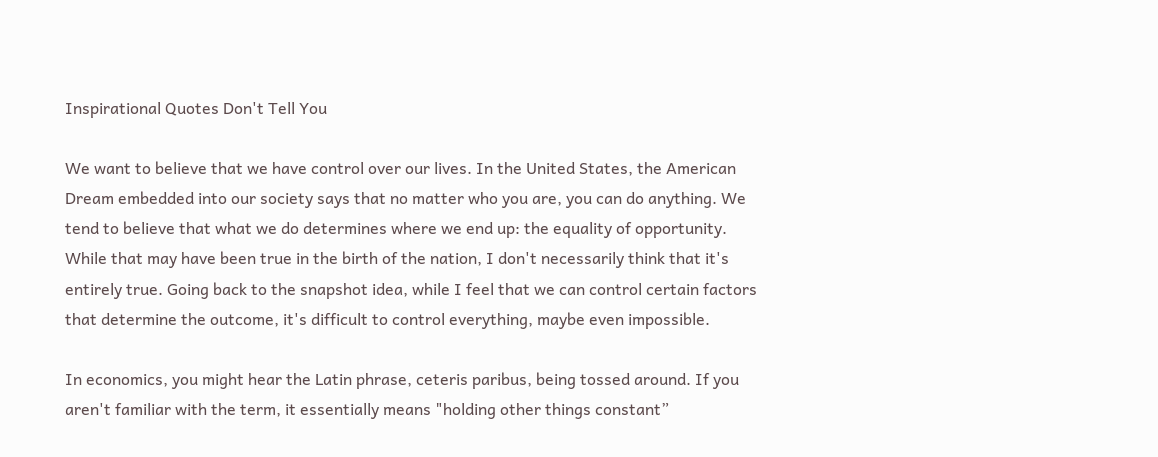Inspirational Quotes Don't Tell You

We want to believe that we have control over our lives. In the United States, the American Dream embedded into our society says that no matter who you are, you can do anything. We tend to believe that what we do determines where we end up: the equality of opportunity. While that may have been true in the birth of the nation, I don't necessarily think that it's entirely true. Going back to the snapshot idea, while I feel that we can control certain factors that determine the outcome, it's difficult to control everything, maybe even impossible.

In economics, you might hear the Latin phrase, ceteris paribus, being tossed around. If you aren't familiar with the term, it essentially means "holding other things constant”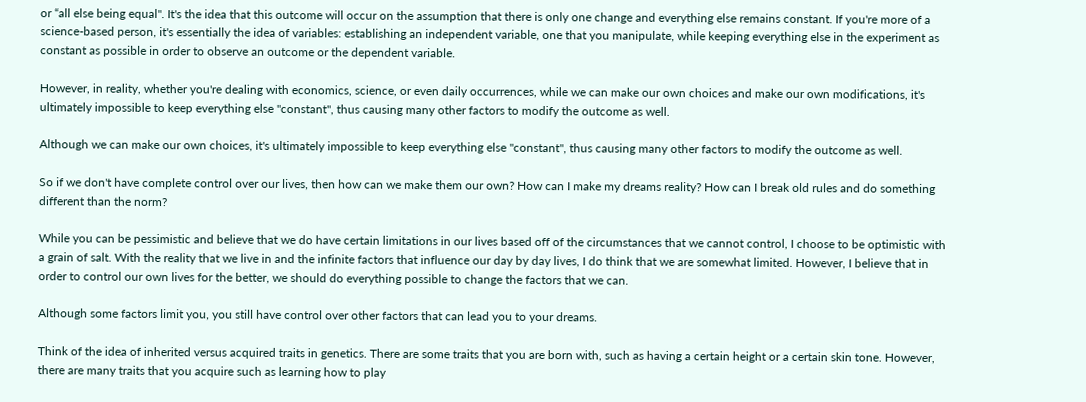or “all else being equal". It's the idea that this outcome will occur on the assumption that there is only one change and everything else remains constant. If you're more of a science-based person, it's essentially the idea of variables: establishing an independent variable, one that you manipulate, while keeping everything else in the experiment as constant as possible in order to observe an outcome or the dependent variable.

However, in reality, whether you're dealing with economics, science, or even daily occurrences, while we can make our own choices and make our own modifications, it's ultimately impossible to keep everything else "constant", thus causing many other factors to modify the outcome as well.

Although we can make our own choices, it's ultimately impossible to keep everything else "constant", thus causing many other factors to modify the outcome as well.

So if we don't have complete control over our lives, then how can we make them our own? How can I make my dreams reality? How can I break old rules and do something different than the norm?

While you can be pessimistic and believe that we do have certain limitations in our lives based off of the circumstances that we cannot control, I choose to be optimistic with a grain of salt. With the reality that we live in and the infinite factors that influence our day by day lives, I do think that we are somewhat limited. However, I believe that in order to control our own lives for the better, we should do everything possible to change the factors that we can.

Although some factors limit you, you still have control over other factors that can lead you to your dreams.

Think of the idea of inherited versus acquired traits in genetics. There are some traits that you are born with, such as having a certain height or a certain skin tone. However, there are many traits that you acquire such as learning how to play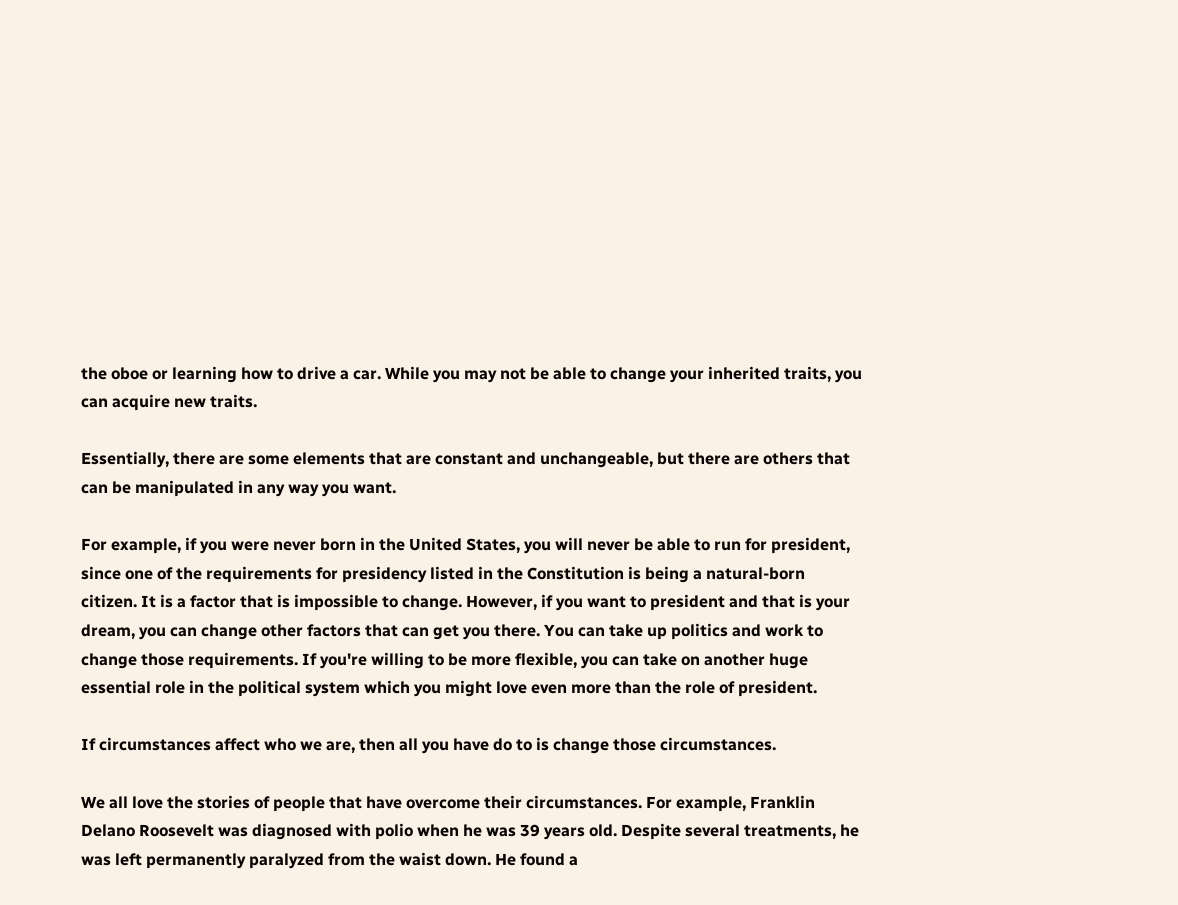the oboe or learning how to drive a car. While you may not be able to change your inherited traits, you can acquire new traits.

Essentially, there are some elements that are constant and unchangeable, but there are others that can be manipulated in any way you want.

For example, if you were never born in the United States, you will never be able to run for president, since one of the requirements for presidency listed in the Constitution is being a natural-born citizen. It is a factor that is impossible to change. However, if you want to president and that is your dream, you can change other factors that can get you there. You can take up politics and work to change those requirements. If you're willing to be more flexible, you can take on another huge essential role in the political system which you might love even more than the role of president.

If circumstances affect who we are, then all you have do to is change those circumstances.

We all love the stories of people that have overcome their circumstances. For example, Franklin Delano Roosevelt was diagnosed with polio when he was 39 years old. Despite several treatments, he was left permanently paralyzed from the waist down. He found a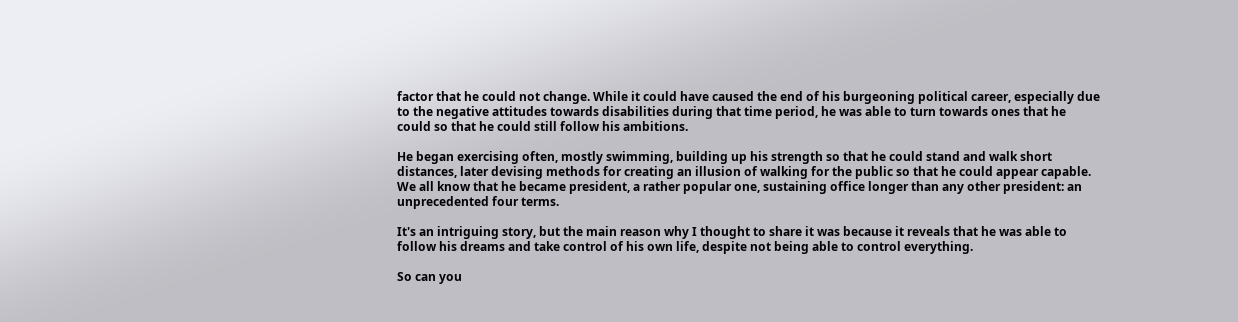factor that he could not change. While it could have caused the end of his burgeoning political career, especially due to the negative attitudes towards disabilities during that time period, he was able to turn towards ones that he could so that he could still follow his ambitions.

He began exercising often, mostly swimming, building up his strength so that he could stand and walk short distances, later devising methods for creating an illusion of walking for the public so that he could appear capable. We all know that he became president, a rather popular one, sustaining office longer than any other president: an unprecedented four terms.

It's an intriguing story, but the main reason why I thought to share it was because it reveals that he was able to follow his dreams and take control of his own life, despite not being able to control everything.

So can you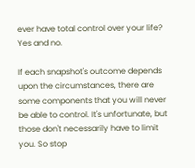ever have total control over your life? Yes and no.

If each snapshot's outcome depends upon the circumstances, there are some components that you will never be able to control. It's unfortunate, but those don't necessarily have to limit you. So stop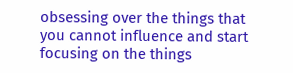obsessing over the things that you cannot influence and start focusing on the things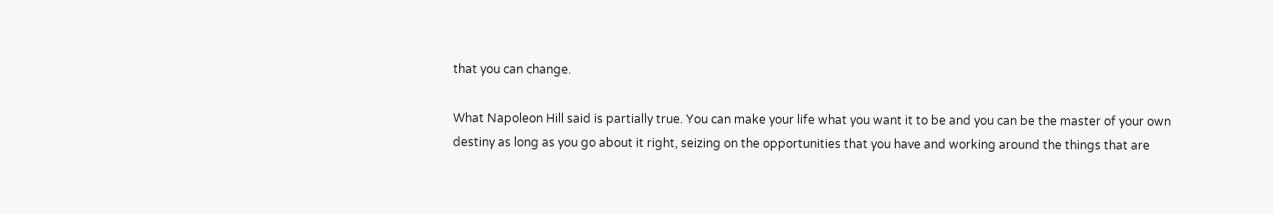that you can change.

What Napoleon Hill said is partially true. You can make your life what you want it to be and you can be the master of your own destiny as long as you go about it right, seizing on the opportunities that you have and working around the things that are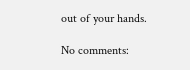out of your hands.

No comments: